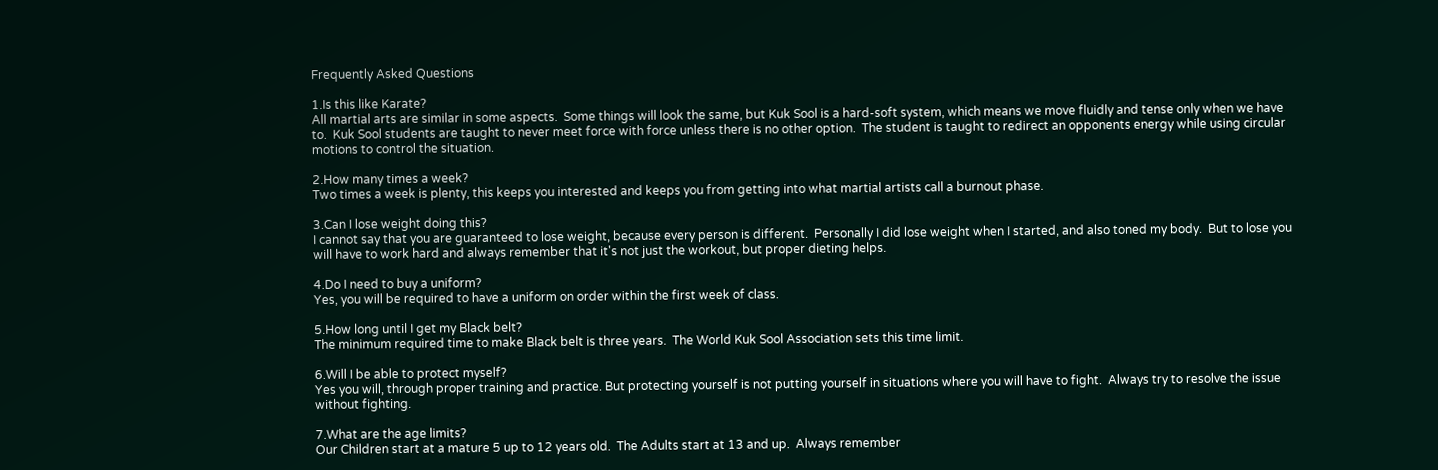Frequently Asked Questions

1.Is this like Karate?
All martial arts are similar in some aspects.  Some things will look the same, but Kuk Sool is a hard-soft system, which means we move fluidly and tense only when we have to.  Kuk Sool students are taught to never meet force with force unless there is no other option.  The student is taught to redirect an opponents energy while using circular motions to control the situation.

2.How many times a week?
Two times a week is plenty, this keeps you interested and keeps you from getting into what martial artists call a burnout phase.

3.Can I lose weight doing this?
I cannot say that you are guaranteed to lose weight, because every person is different.  Personally I did lose weight when I started, and also toned my body.  But to lose you will have to work hard and always remember that it's not just the workout, but proper dieting helps.

4.Do I need to buy a uniform?
Yes, you will be required to have a uniform on order within the first week of class.

5.How long until I get my Black belt?
The minimum required time to make Black belt is three years.  The World Kuk Sool Association sets this time limit.

6.Will I be able to protect myself?
Yes you will, through proper training and practice. But protecting yourself is not putting yourself in situations where you will have to fight.  Always try to resolve the issue without fighting.

7.What are the age limits?
Our Children start at a mature 5 up to 12 years old.  The Adults start at 13 and up.  Always remember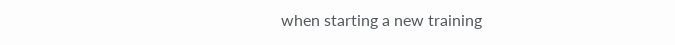when starting a new training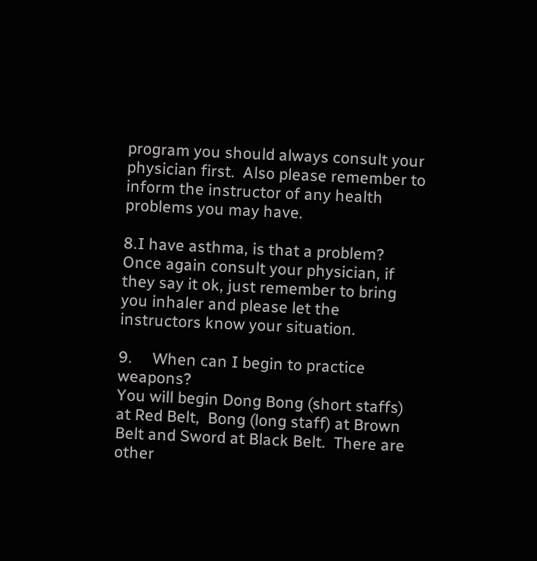program you should always consult your physician first.  Also please remember to inform the instructor of any health problems you may have.

8.I have asthma, is that a problem?
Once again consult your physician, if they say it ok, just remember to bring you inhaler and please let the instructors know your situation.

9.     When can I begin to practice weapons?
You will begin Dong Bong (short staffs) at Red Belt,  Bong (long staff) at Brown Belt and Sword at Black Belt.  There are other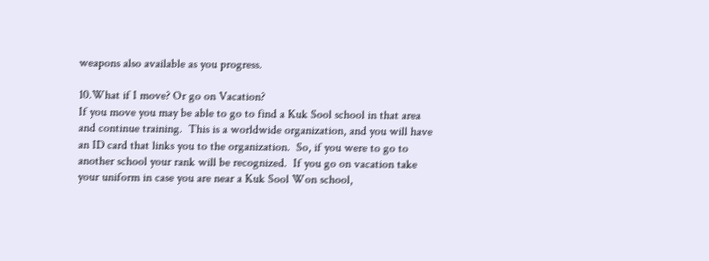weapons also available as you progress.

10.What if I move? Or go on Vacation?
If you move you may be able to go to find a Kuk Sool school in that area and continue training.  This is a worldwide organization, and you will have an ID card that links you to the organization.  So, if you were to go to another school your rank will be recognized.  If you go on vacation take your uniform in case you are near a Kuk Sool Won school,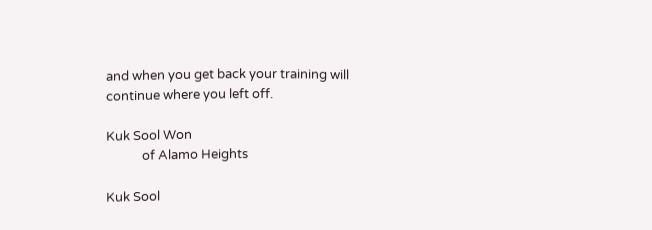and when you get back your training will continue where you left off.

Kuk Sool Won
            of Alamo Heights

Kuk Sool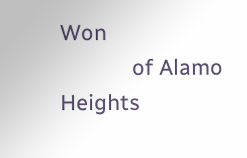Won
            of Alamo Heights